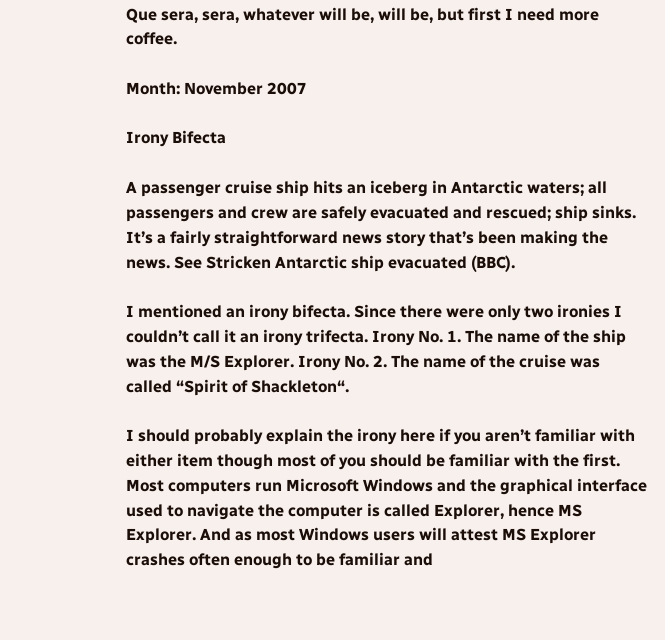Que sera, sera, whatever will be, will be, but first I need more coffee.

Month: November 2007

Irony Bifecta

A passenger cruise ship hits an iceberg in Antarctic waters; all passengers and crew are safely evacuated and rescued; ship sinks. It’s a fairly straightforward news story that’s been making the news. See Stricken Antarctic ship evacuated (BBC).

I mentioned an irony bifecta. Since there were only two ironies I couldn’t call it an irony trifecta. Irony No. 1. The name of the ship was the M/S Explorer. Irony No. 2. The name of the cruise was called “Spirit of Shackleton“.

I should probably explain the irony here if you aren’t familiar with either item though most of you should be familiar with the first. Most computers run Microsoft Windows and the graphical interface used to navigate the computer is called Explorer, hence MS Explorer. And as most Windows users will attest MS Explorer crashes often enough to be familiar and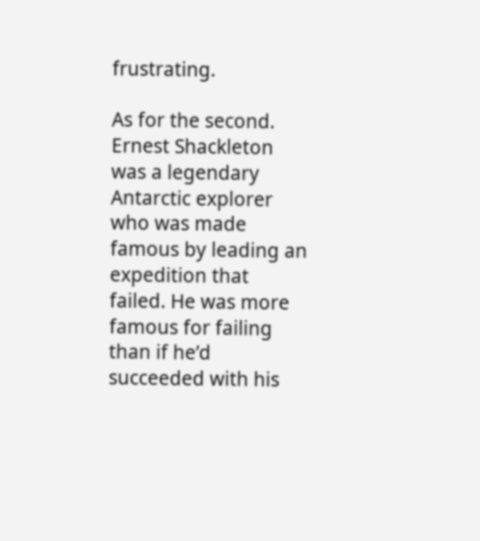frustrating.

As for the second. Ernest Shackleton was a legendary Antarctic explorer who was made famous by leading an expedition that failed. He was more famous for failing than if he’d succeeded with his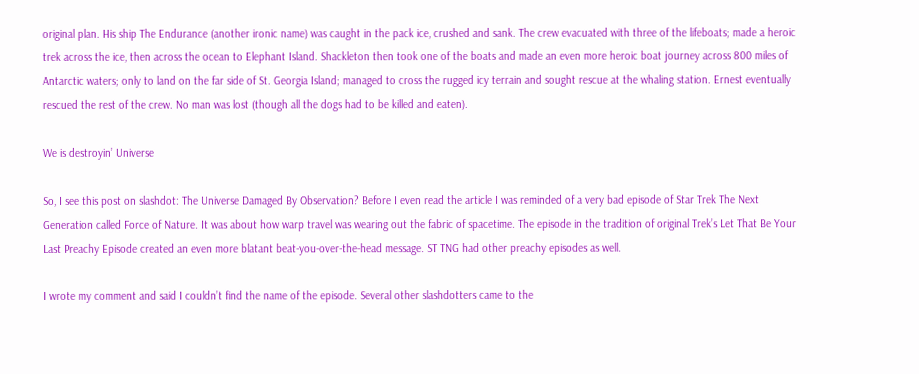original plan. His ship The Endurance (another ironic name) was caught in the pack ice, crushed and sank. The crew evacuated with three of the lifeboats; made a heroic trek across the ice, then across the ocean to Elephant Island. Shackleton then took one of the boats and made an even more heroic boat journey across 800 miles of Antarctic waters; only to land on the far side of St. Georgia Island; managed to cross the rugged icy terrain and sought rescue at the whaling station. Ernest eventually rescued the rest of the crew. No man was lost (though all the dogs had to be killed and eaten).

We is destroyin’ Universe

So, I see this post on slashdot: The Universe Damaged By Observation? Before I even read the article I was reminded of a very bad episode of Star Trek The Next Generation called Force of Nature. It was about how warp travel was wearing out the fabric of spacetime. The episode in the tradition of original Trek’s Let That Be Your Last Preachy Episode created an even more blatant beat-you-over-the-head message. ST TNG had other preachy episodes as well.

I wrote my comment and said I couldn’t find the name of the episode. Several other slashdotters came to the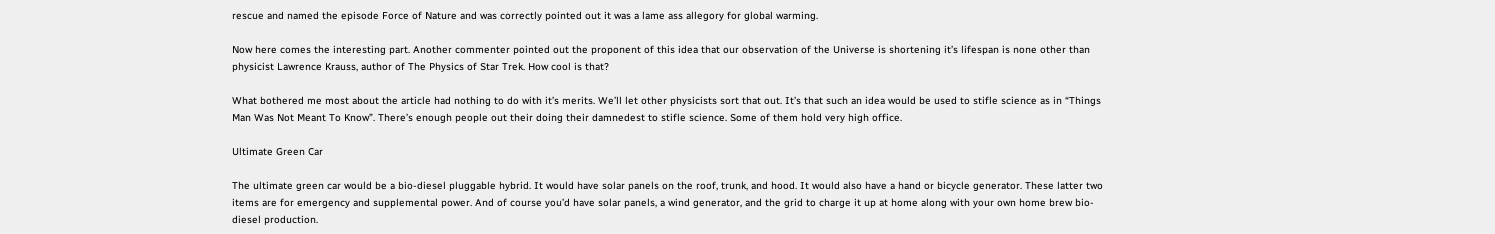rescue and named the episode Force of Nature and was correctly pointed out it was a lame ass allegory for global warming.

Now here comes the interesting part. Another commenter pointed out the proponent of this idea that our observation of the Universe is shortening it’s lifespan is none other than physicist Lawrence Krauss, author of The Physics of Star Trek. How cool is that?

What bothered me most about the article had nothing to do with it’s merits. We’ll let other physicists sort that out. It’s that such an idea would be used to stifle science as in “Things Man Was Not Meant To Know”. There’s enough people out their doing their damnedest to stifle science. Some of them hold very high office.

Ultimate Green Car

The ultimate green car would be a bio-diesel pluggable hybrid. It would have solar panels on the roof, trunk, and hood. It would also have a hand or bicycle generator. These latter two items are for emergency and supplemental power. And of course you’d have solar panels, a wind generator, and the grid to charge it up at home along with your own home brew bio-diesel production.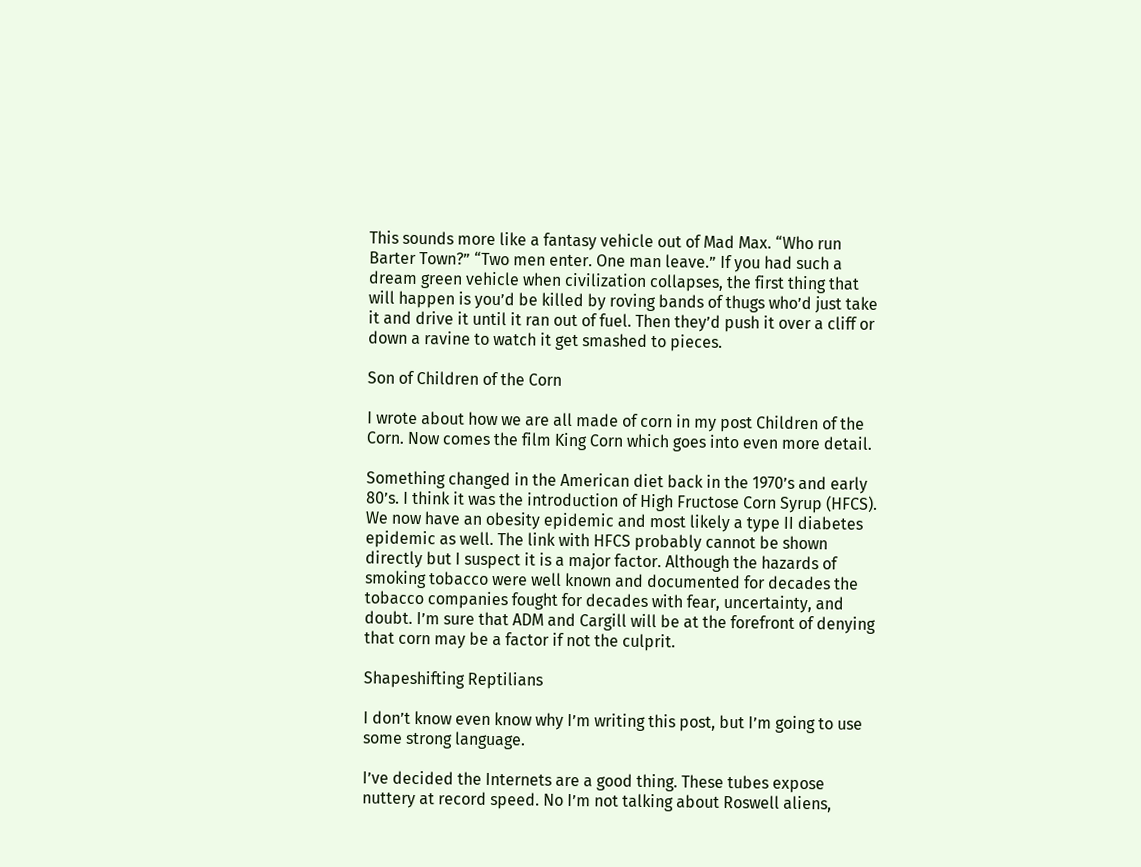This sounds more like a fantasy vehicle out of Mad Max. “Who run Barter Town?” “Two men enter. One man leave.” If you had such a dream green vehicle when civilization collapses, the first thing that will happen is you’d be killed by roving bands of thugs who’d just take it and drive it until it ran out of fuel. Then they’d push it over a cliff or down a ravine to watch it get smashed to pieces.

Son of Children of the Corn

I wrote about how we are all made of corn in my post Children of the Corn. Now comes the film King Corn which goes into even more detail.

Something changed in the American diet back in the 1970’s and early 80’s. I think it was the introduction of High Fructose Corn Syrup (HFCS). We now have an obesity epidemic and most likely a type II diabetes epidemic as well. The link with HFCS probably cannot be shown directly but I suspect it is a major factor. Although the hazards of smoking tobacco were well known and documented for decades the tobacco companies fought for decades with fear, uncertainty, and doubt. I’m sure that ADM and Cargill will be at the forefront of denying that corn may be a factor if not the culprit.

Shapeshifting Reptilians

I don’t know even know why I’m writing this post, but I’m going to use some strong language.

I’ve decided the Internets are a good thing. These tubes expose nuttery at record speed. No I’m not talking about Roswell aliens,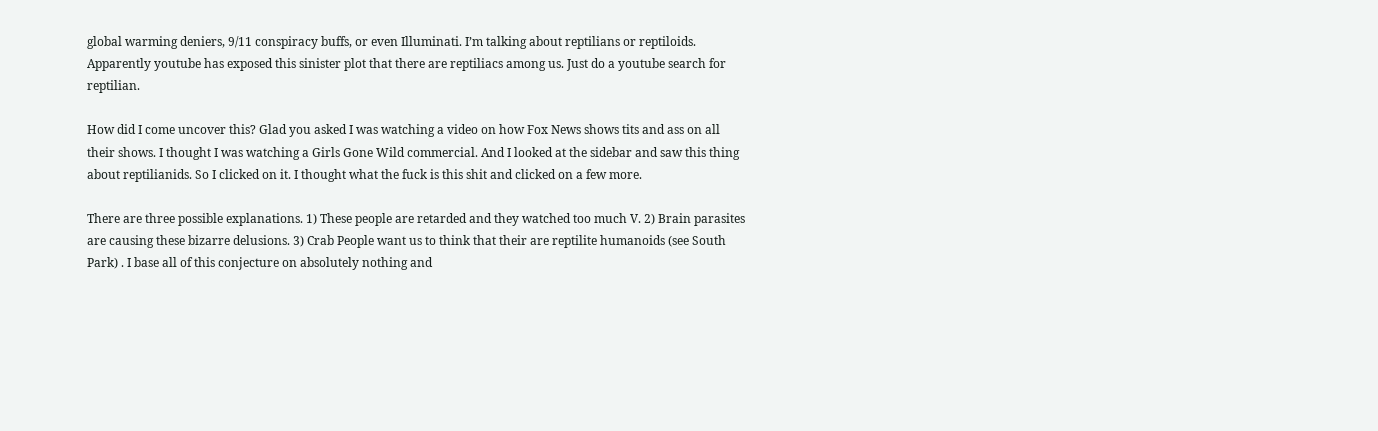global warming deniers, 9/11 conspiracy buffs, or even Illuminati. I’m talking about reptilians or reptiloids. Apparently youtube has exposed this sinister plot that there are reptiliacs among us. Just do a youtube search for reptilian.

How did I come uncover this? Glad you asked I was watching a video on how Fox News shows tits and ass on all their shows. I thought I was watching a Girls Gone Wild commercial. And I looked at the sidebar and saw this thing about reptilianids. So I clicked on it. I thought what the fuck is this shit and clicked on a few more.

There are three possible explanations. 1) These people are retarded and they watched too much V. 2) Brain parasites are causing these bizarre delusions. 3) Crab People want us to think that their are reptilite humanoids (see South Park) . I base all of this conjecture on absolutely nothing and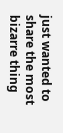just wanted to share the most bizarre thing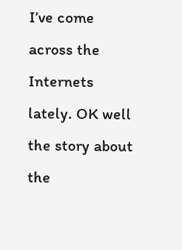I’ve come across the Internets lately. OK well the story about the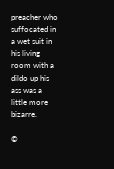preacher who suffocated in a wet suit in his living room with a dildo up his ass was a little more bizarre.

©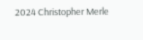2024 Christopher Merle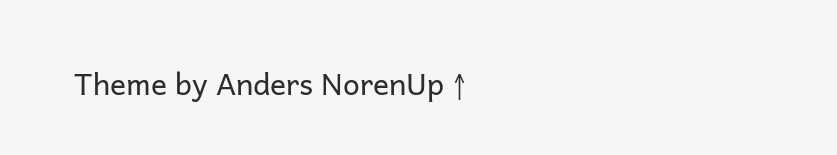Theme by Anders NorenUp ↑